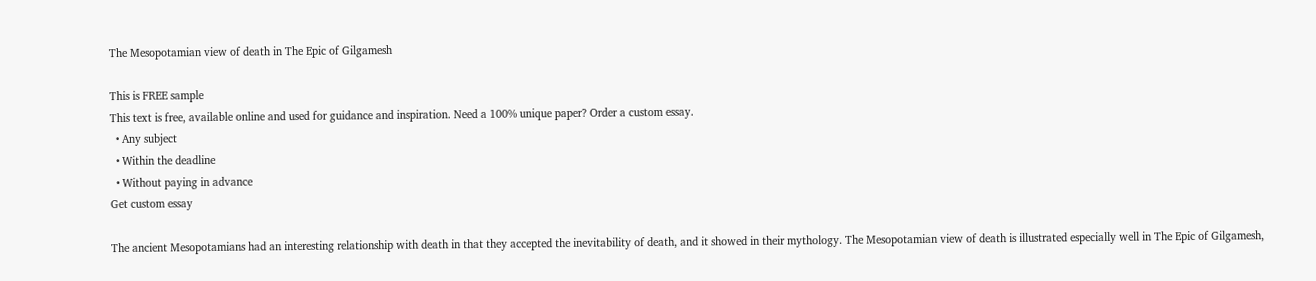The Mesopotamian view of death in The Epic of Gilgamesh

This is FREE sample
This text is free, available online and used for guidance and inspiration. Need a 100% unique paper? Order a custom essay.
  • Any subject
  • Within the deadline
  • Without paying in advance
Get custom essay

The ancient Mesopotamians had an interesting relationship with death in that they accepted the inevitability of death, and it showed in their mythology. The Mesopotamian view of death is illustrated especially well in The Epic of Gilgamesh,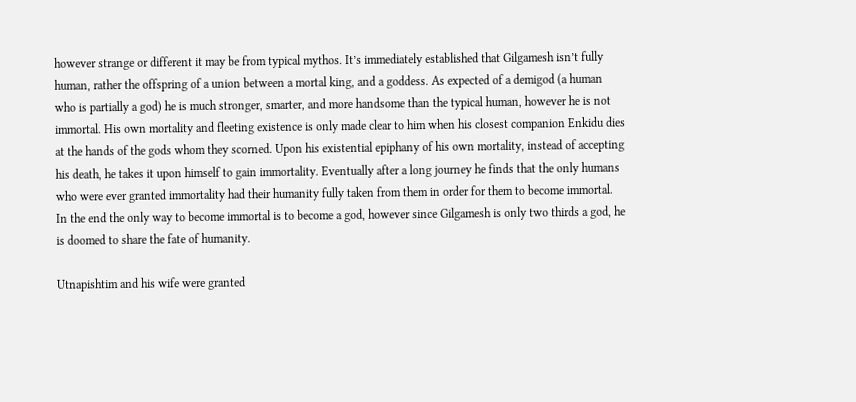however strange or different it may be from typical mythos. It’s immediately established that Gilgamesh isn’t fully human, rather the offspring of a union between a mortal king, and a goddess. As expected of a demigod (a human who is partially a god) he is much stronger, smarter, and more handsome than the typical human, however he is not immortal. His own mortality and fleeting existence is only made clear to him when his closest companion Enkidu dies at the hands of the gods whom they scorned. Upon his existential epiphany of his own mortality, instead of accepting his death, he takes it upon himself to gain immortality. Eventually after a long journey he finds that the only humans who were ever granted immortality had their humanity fully taken from them in order for them to become immortal. In the end the only way to become immortal is to become a god, however since Gilgamesh is only two thirds a god, he is doomed to share the fate of humanity.

Utnapishtim and his wife were granted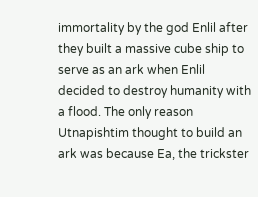immortality by the god Enlil after they built a massive cube ship to serve as an ark when Enlil decided to destroy humanity with a flood. The only reason Utnapishtim thought to build an ark was because Ea, the trickster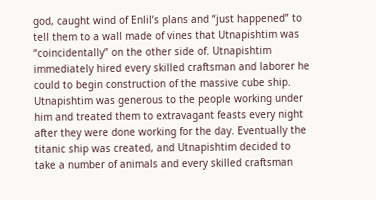god, caught wind of Enlil’s plans and “just happened” to tell them to a wall made of vines that Utnapishtim was “coincidentally” on the other side of. Utnapishtim immediately hired every skilled craftsman and laborer he could to begin construction of the massive cube ship. Utnapishtim was generous to the people working under him and treated them to extravagant feasts every night after they were done working for the day. Eventually the titanic ship was created, and Utnapishtim decided to take a number of animals and every skilled craftsman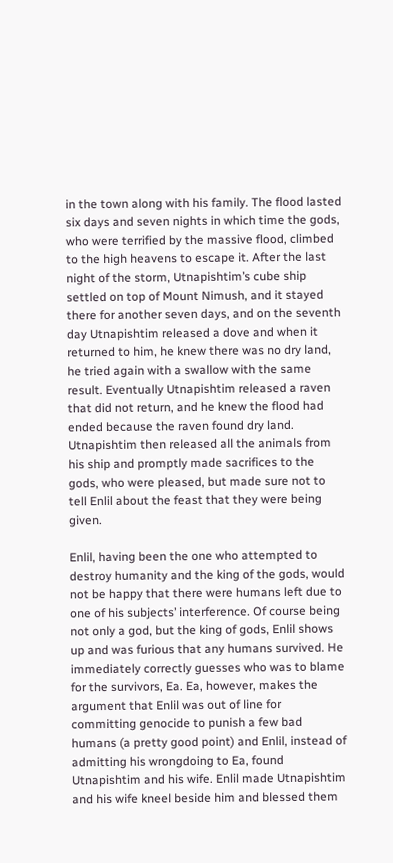in the town along with his family. The flood lasted six days and seven nights in which time the gods, who were terrified by the massive flood, climbed to the high heavens to escape it. After the last night of the storm, Utnapishtim’s cube ship settled on top of Mount Nimush, and it stayed there for another seven days, and on the seventh day Utnapishtim released a dove and when it returned to him, he knew there was no dry land, he tried again with a swallow with the same result. Eventually Utnapishtim released a raven that did not return, and he knew the flood had ended because the raven found dry land. Utnapishtim then released all the animals from his ship and promptly made sacrifices to the gods, who were pleased, but made sure not to tell Enlil about the feast that they were being given.

Enlil, having been the one who attempted to destroy humanity and the king of the gods, would not be happy that there were humans left due to one of his subjects’ interference. Of course being not only a god, but the king of gods, Enlil shows up and was furious that any humans survived. He immediately correctly guesses who was to blame for the survivors, Ea. Ea, however, makes the argument that Enlil was out of line for committing genocide to punish a few bad humans (a pretty good point) and Enlil, instead of admitting his wrongdoing to Ea, found Utnapishtim and his wife. Enlil made Utnapishtim and his wife kneel beside him and blessed them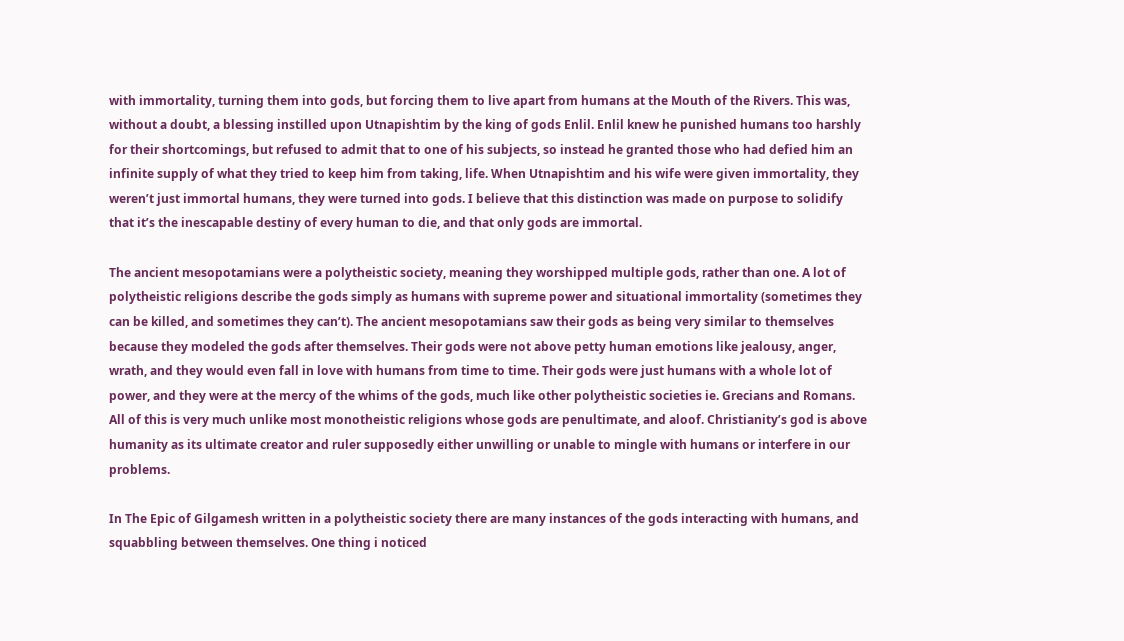with immortality, turning them into gods, but forcing them to live apart from humans at the Mouth of the Rivers. This was, without a doubt, a blessing instilled upon Utnapishtim by the king of gods Enlil. Enlil knew he punished humans too harshly for their shortcomings, but refused to admit that to one of his subjects, so instead he granted those who had defied him an infinite supply of what they tried to keep him from taking, life. When Utnapishtim and his wife were given immortality, they weren’t just immortal humans, they were turned into gods. I believe that this distinction was made on purpose to solidify that it’s the inescapable destiny of every human to die, and that only gods are immortal.

The ancient mesopotamians were a polytheistic society, meaning they worshipped multiple gods, rather than one. A lot of polytheistic religions describe the gods simply as humans with supreme power and situational immortality (sometimes they can be killed, and sometimes they can’t). The ancient mesopotamians saw their gods as being very similar to themselves because they modeled the gods after themselves. Their gods were not above petty human emotions like jealousy, anger, wrath, and they would even fall in love with humans from time to time. Their gods were just humans with a whole lot of power, and they were at the mercy of the whims of the gods, much like other polytheistic societies ie. Grecians and Romans. All of this is very much unlike most monotheistic religions whose gods are penultimate, and aloof. Christianity’s god is above humanity as its ultimate creator and ruler supposedly either unwilling or unable to mingle with humans or interfere in our problems.

In The Epic of Gilgamesh written in a polytheistic society there are many instances of the gods interacting with humans, and squabbling between themselves. One thing i noticed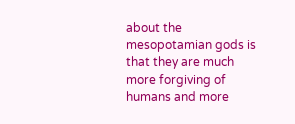about the mesopotamian gods is that they are much more forgiving of humans and more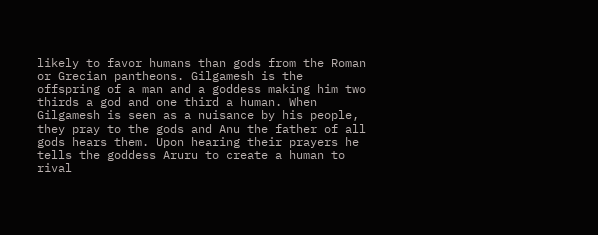likely to favor humans than gods from the Roman or Grecian pantheons. Gilgamesh is the offspring of a man and a goddess making him two thirds a god and one third a human. When Gilgamesh is seen as a nuisance by his people, they pray to the gods and Anu the father of all gods hears them. Upon hearing their prayers he tells the goddess Aruru to create a human to rival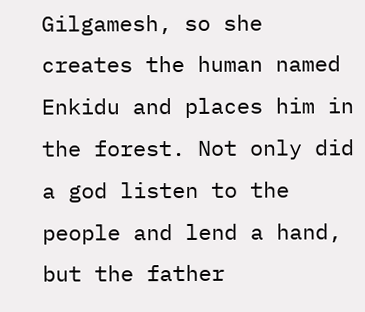Gilgamesh, so she creates the human named Enkidu and places him in the forest. Not only did a god listen to the people and lend a hand, but the father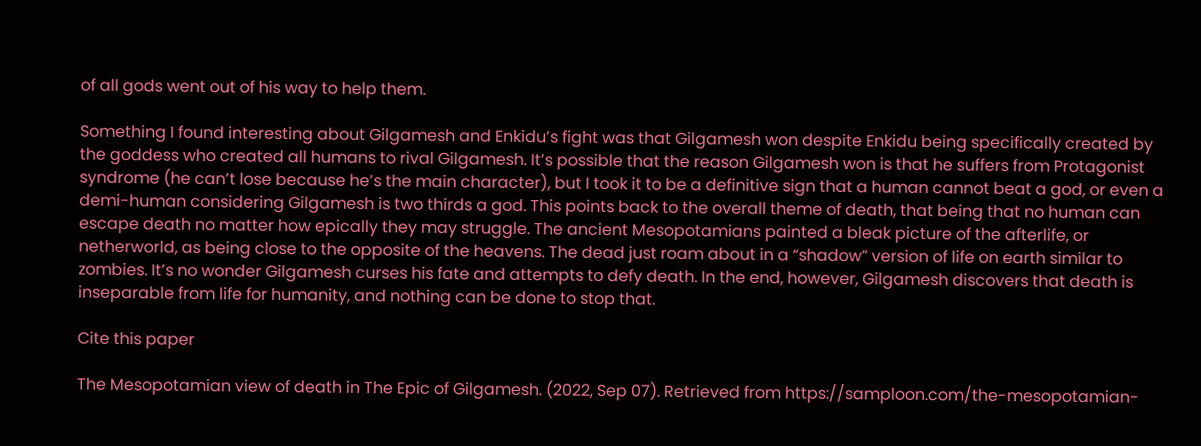of all gods went out of his way to help them.

Something I found interesting about Gilgamesh and Enkidu’s fight was that Gilgamesh won despite Enkidu being specifically created by the goddess who created all humans to rival Gilgamesh. It’s possible that the reason Gilgamesh won is that he suffers from Protagonist syndrome (he can’t lose because he’s the main character), but I took it to be a definitive sign that a human cannot beat a god, or even a demi-human considering Gilgamesh is two thirds a god. This points back to the overall theme of death, that being that no human can escape death no matter how epically they may struggle. The ancient Mesopotamians painted a bleak picture of the afterlife, or netherworld, as being close to the opposite of the heavens. The dead just roam about in a “shadow” version of life on earth similar to zombies. It’s no wonder Gilgamesh curses his fate and attempts to defy death. In the end, however, Gilgamesh discovers that death is inseparable from life for humanity, and nothing can be done to stop that.

Cite this paper

The Mesopotamian view of death in The Epic of Gilgamesh. (2022, Sep 07). Retrieved from https://samploon.com/the-mesopotamian-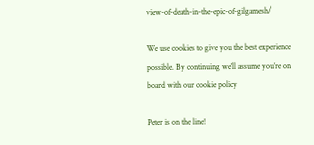view-of-death-in-the-epic-of-gilgamesh/

We use cookies to give you the best experience possible. By continuing we’ll assume you’re on board with our cookie policy

Peter is on the line!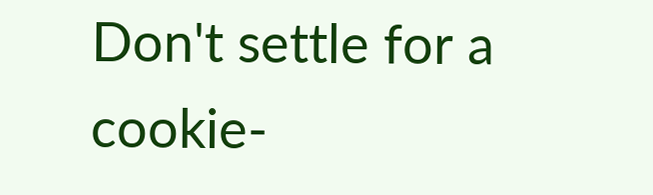Don't settle for a cookie-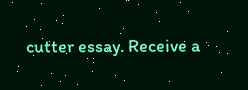cutter essay. Receive a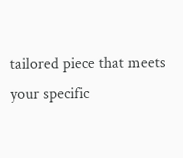tailored piece that meets your specific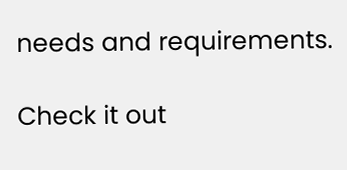needs and requirements.

Check it out